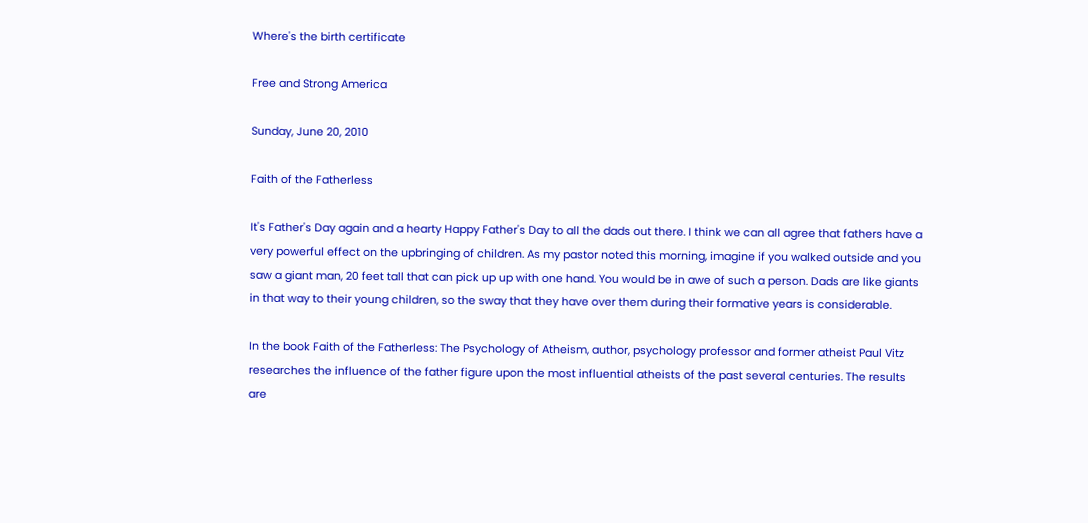Where's the birth certificate

Free and Strong America

Sunday, June 20, 2010

Faith of the Fatherless

It's Father's Day again and a hearty Happy Father's Day to all the dads out there. I think we can all agree that fathers have a very powerful effect on the upbringing of children. As my pastor noted this morning, imagine if you walked outside and you saw a giant man, 20 feet tall that can pick up up with one hand. You would be in awe of such a person. Dads are like giants in that way to their young children, so the sway that they have over them during their formative years is considerable.

In the book Faith of the Fatherless: The Psychology of Atheism, author, psychology professor and former atheist Paul Vitz researches the influence of the father figure upon the most influential atheists of the past several centuries. The results are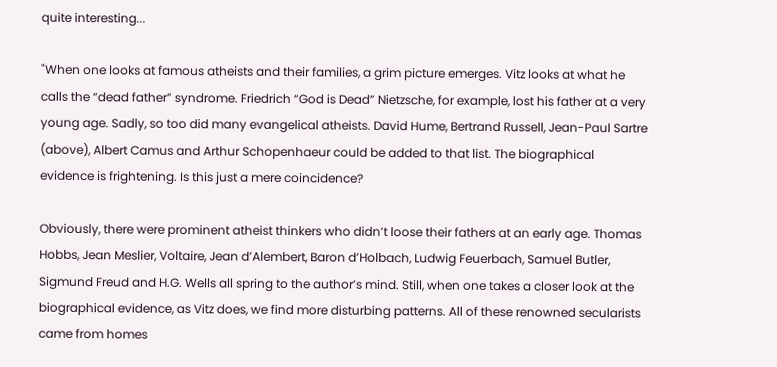quite interesting...

"When one looks at famous atheists and their families, a grim picture emerges. Vitz looks at what he calls the “dead father” syndrome. Friedrich “God is Dead” Nietzsche, for example, lost his father at a very young age. Sadly, so too did many evangelical atheists. David Hume, Bertrand Russell, Jean-Paul Sartre (above), Albert Camus and Arthur Schopenhaeur could be added to that list. The biographical evidence is frightening. Is this just a mere coincidence?

Obviously, there were prominent atheist thinkers who didn’t loose their fathers at an early age. Thomas Hobbs, Jean Meslier, Voltaire, Jean d’Alembert, Baron d’Holbach, Ludwig Feuerbach, Samuel Butler, Sigmund Freud and H.G. Wells all spring to the author’s mind. Still, when one takes a closer look at the biographical evidence, as Vitz does, we find more disturbing patterns. All of these renowned secularists came from homes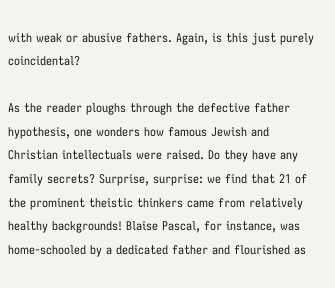with weak or abusive fathers. Again, is this just purely coincidental?

As the reader ploughs through the defective father hypothesis, one wonders how famous Jewish and Christian intellectuals were raised. Do they have any family secrets? Surprise, surprise: we find that 21 of the prominent theistic thinkers came from relatively healthy backgrounds! Blaise Pascal, for instance, was home-schooled by a dedicated father and flourished as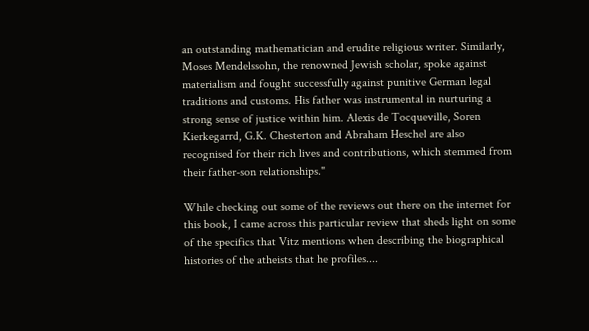an outstanding mathematician and erudite religious writer. Similarly, Moses Mendelssohn, the renowned Jewish scholar, spoke against materialism and fought successfully against punitive German legal traditions and customs. His father was instrumental in nurturing a strong sense of justice within him. Alexis de Tocqueville, Soren Kierkegarrd, G.K. Chesterton and Abraham Heschel are also recognised for their rich lives and contributions, which stemmed from their father-son relationships."

While checking out some of the reviews out there on the internet for this book, I came across this particular review that sheds light on some of the specifics that Vitz mentions when describing the biographical histories of the atheists that he profiles....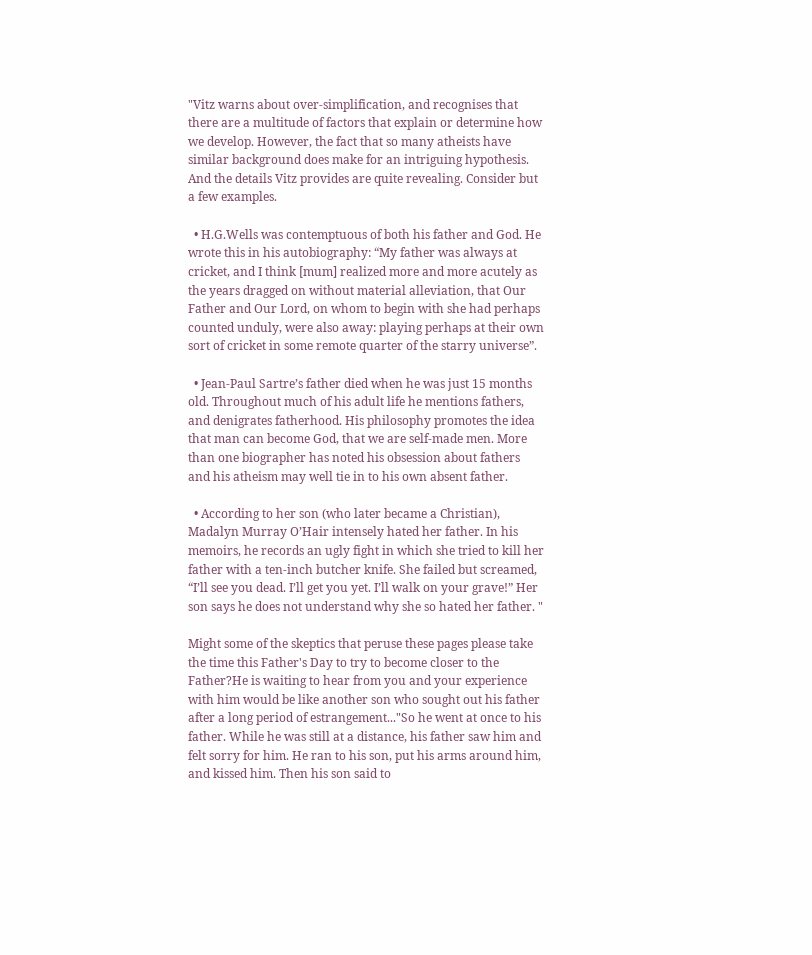"Vitz warns about over-simplification, and recognises that there are a multitude of factors that explain or determine how we develop. However, the fact that so many atheists have similar background does make for an intriguing hypothesis. And the details Vitz provides are quite revealing. Consider but a few examples.

  • H.G.Wells was contemptuous of both his father and God. He wrote this in his autobiography: “My father was always at cricket, and I think [mum] realized more and more acutely as the years dragged on without material alleviation, that Our Father and Our Lord, on whom to begin with she had perhaps counted unduly, were also away: playing perhaps at their own sort of cricket in some remote quarter of the starry universe”.

  • Jean-Paul Sartre’s father died when he was just 15 months old. Throughout much of his adult life he mentions fathers, and denigrates fatherhood. His philosophy promotes the idea that man can become God, that we are self-made men. More than one biographer has noted his obsession about fathers and his atheism may well tie in to his own absent father.

  • According to her son (who later became a Christian), Madalyn Murray O’Hair intensely hated her father. In his memoirs, he records an ugly fight in which she tried to kill her father with a ten-inch butcher knife. She failed but screamed, “I’ll see you dead. I’ll get you yet. I’ll walk on your grave!” Her son says he does not understand why she so hated her father. "

Might some of the skeptics that peruse these pages please take the time this Father's Day to try to become closer to the Father?He is waiting to hear from you and your experience with him would be like another son who sought out his father after a long period of estrangement..."So he went at once to his father. While he was still at a distance, his father saw him and felt sorry for him. He ran to his son, put his arms around him, and kissed him. Then his son said to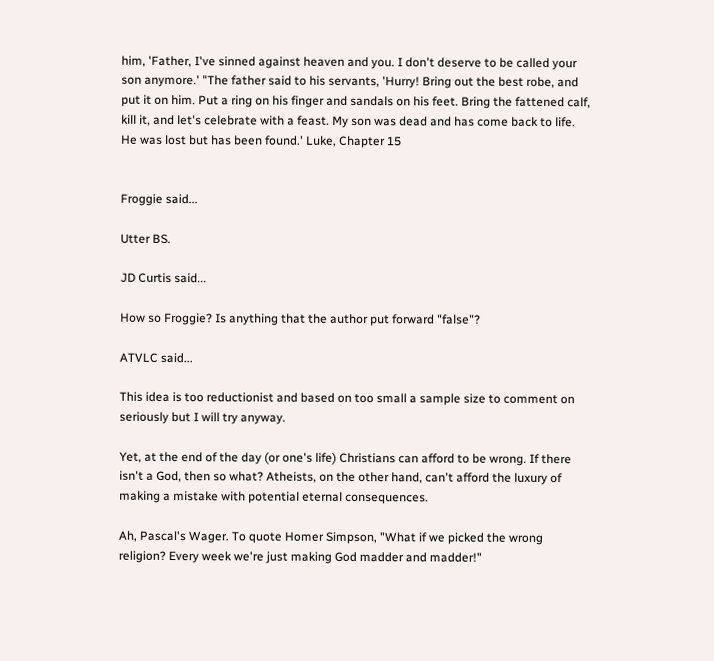him, 'Father, I've sinned against heaven and you. I don't deserve to be called your son anymore.' "The father said to his servants, 'Hurry! Bring out the best robe, and put it on him. Put a ring on his finger and sandals on his feet. Bring the fattened calf, kill it, and let's celebrate with a feast. My son was dead and has come back to life. He was lost but has been found.' Luke, Chapter 15


Froggie said...

Utter BS.

JD Curtis said...

How so Froggie? Is anything that the author put forward "false"?

ATVLC said...

This idea is too reductionist and based on too small a sample size to comment on seriously but I will try anyway.

Yet, at the end of the day (or one's life) Christians can afford to be wrong. If there isn't a God, then so what? Atheists, on the other hand, can't afford the luxury of making a mistake with potential eternal consequences.

Ah, Pascal's Wager. To quote Homer Simpson, "What if we picked the wrong religion? Every week we're just making God madder and madder!"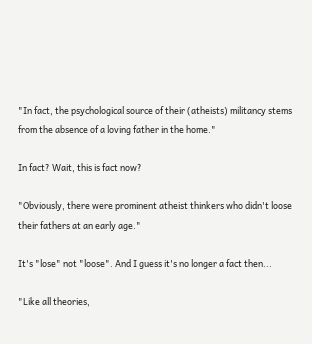"In fact, the psychological source of their (atheists) militancy stems from the absence of a loving father in the home."

In fact? Wait, this is fact now?

"Obviously, there were prominent atheist thinkers who didn't loose their fathers at an early age."

It's "lose" not "loose". And I guess it's no longer a fact then...

"Like all theories,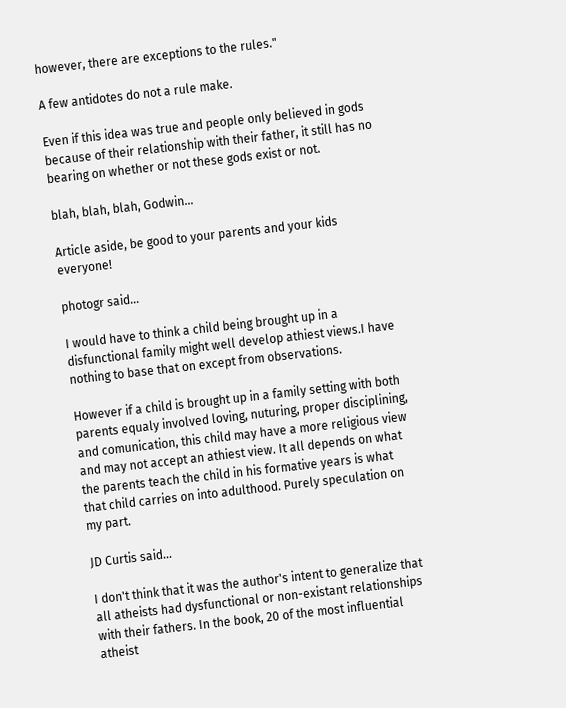however, there are exceptions to the rules."

A few antidotes do not a rule make.

Even if this idea was true and people only believed in gods because of their relationship with their father, it still has no bearing on whether or not these gods exist or not.

blah, blah, blah, Godwin...

Article aside, be good to your parents and your kids everyone!

photogr said...

I would have to think a child being brought up in a disfunctional family might well develop athiest views.I have nothing to base that on except from observations.

However if a child is brought up in a family setting with both parents equaly involved loving, nuturing, proper disciplining, and comunication, this child may have a more religious view and may not accept an athiest view. It all depends on what the parents teach the child in his formative years is what that child carries on into adulthood. Purely speculation on my part.

JD Curtis said...

I don't think that it was the author's intent to generalize that all atheists had dysfunctional or non-existant relationships with their fathers. In the book, 20 of the most influential atheist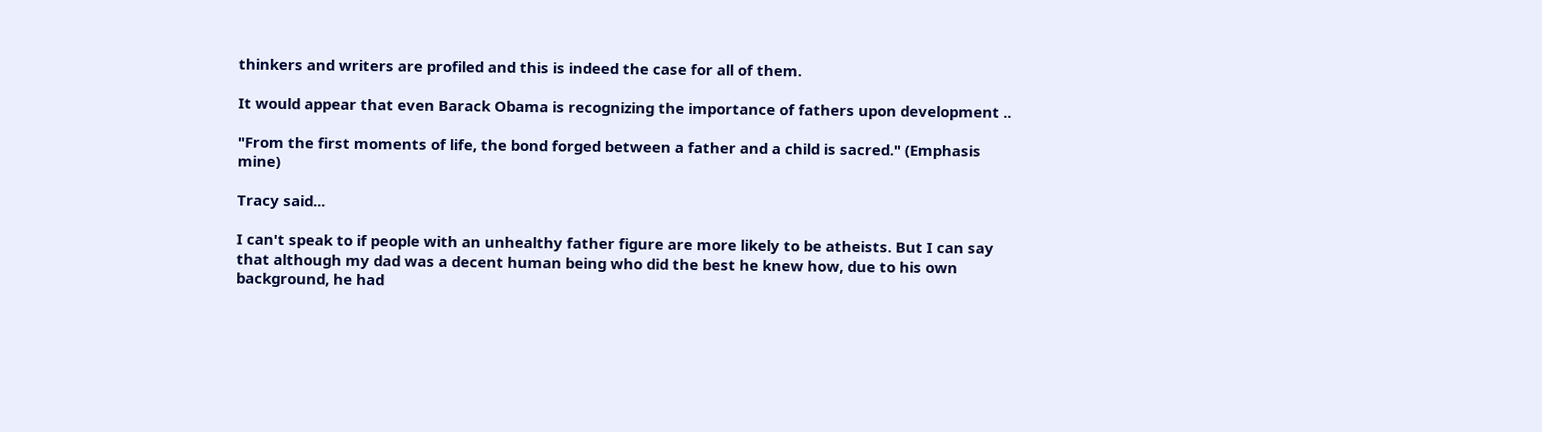thinkers and writers are profiled and this is indeed the case for all of them.

It would appear that even Barack Obama is recognizing the importance of fathers upon development ..

"From the first moments of life, the bond forged between a father and a child is sacred." (Emphasis mine)

Tracy said...

I can't speak to if people with an unhealthy father figure are more likely to be atheists. But I can say that although my dad was a decent human being who did the best he knew how, due to his own background, he had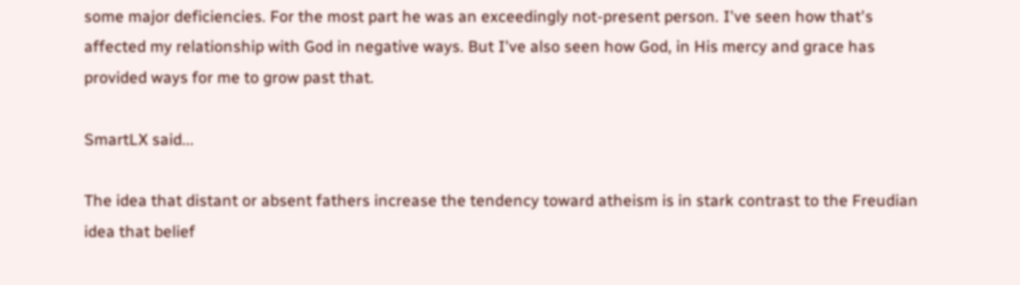some major deficiencies. For the most part he was an exceedingly not-present person. I've seen how that's affected my relationship with God in negative ways. But I've also seen how God, in His mercy and grace has provided ways for me to grow past that.

SmartLX said...

The idea that distant or absent fathers increase the tendency toward atheism is in stark contrast to the Freudian idea that belief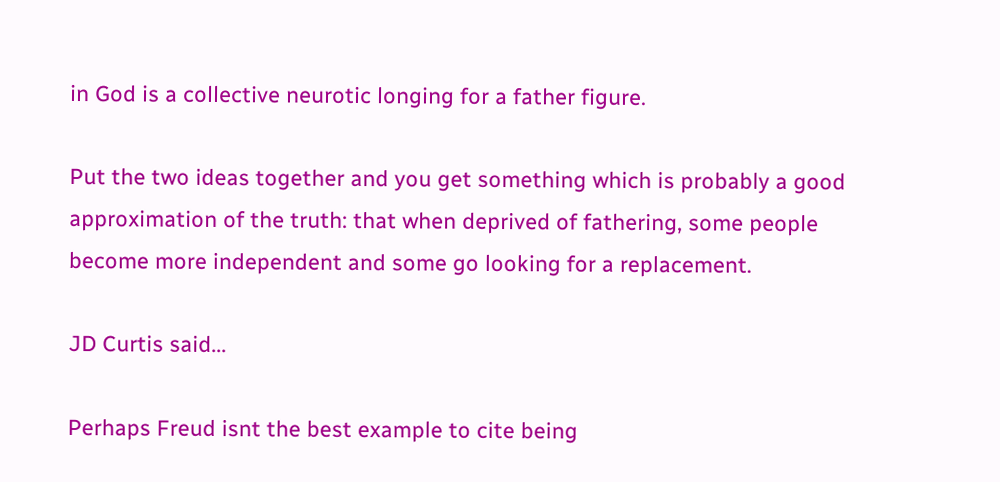in God is a collective neurotic longing for a father figure.

Put the two ideas together and you get something which is probably a good approximation of the truth: that when deprived of fathering, some people become more independent and some go looking for a replacement.

JD Curtis said...

Perhaps Freud isnt the best example to cite being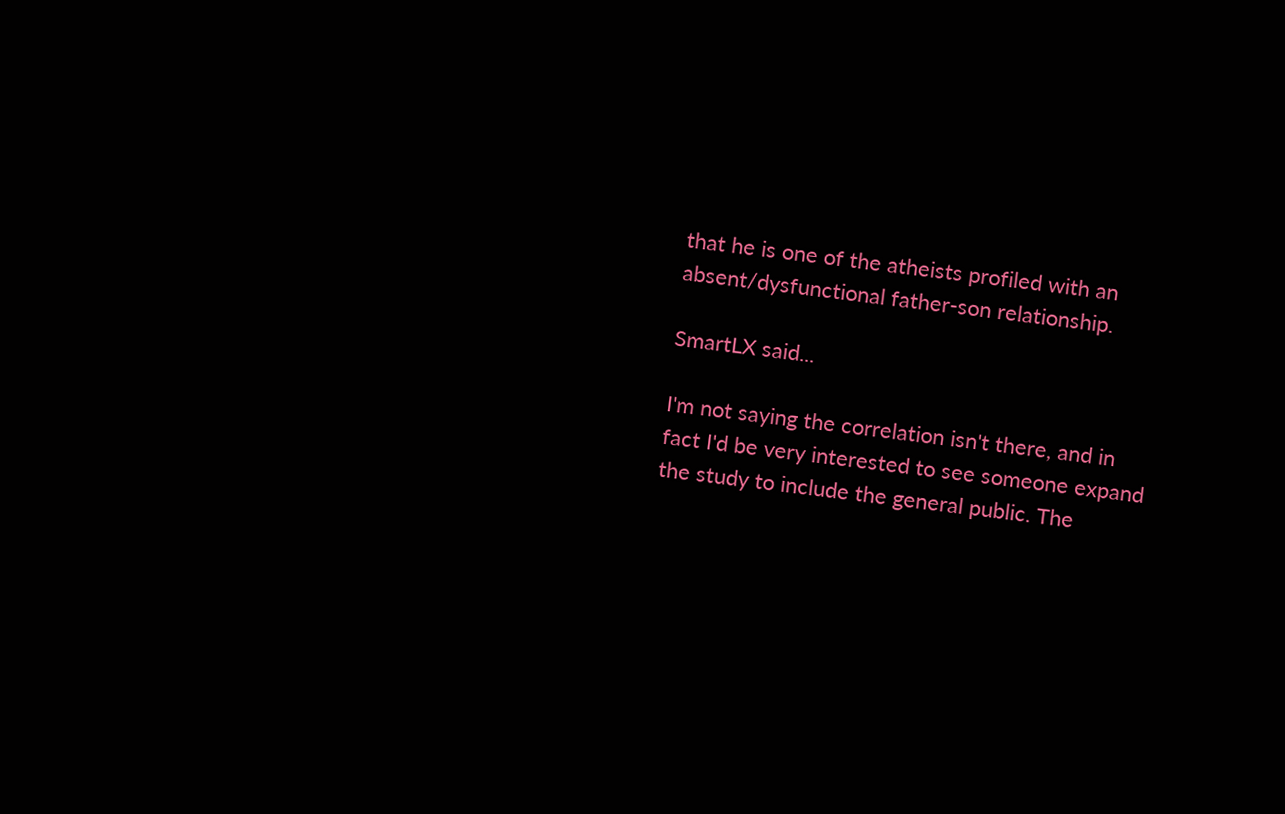that he is one of the atheists profiled with an absent/dysfunctional father-son relationship.

SmartLX said...

I'm not saying the correlation isn't there, and in fact I'd be very interested to see someone expand the study to include the general public. The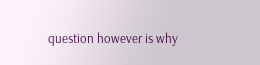question however is why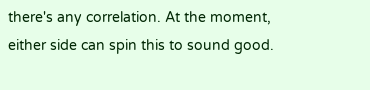there's any correlation. At the moment, either side can spin this to sound good.